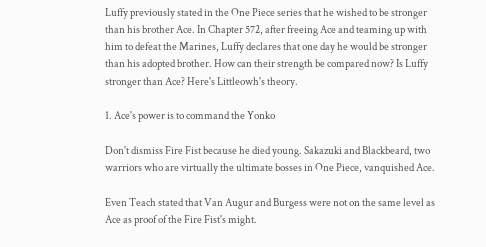Luffy previously stated in the One Piece series that he wished to be stronger than his brother Ace. In Chapter 572, after freeing Ace and teaming up with him to defeat the Marines, Luffy declares that one day he would be stronger than his adopted brother. How can their strength be compared now? Is Luffy stronger than Ace? Here's Littleowh's theory.

1. Ace's power is to command the Yonko

Don't dismiss Fire Fist because he died young. Sakazuki and Blackbeard, two warriors who are virtually the ultimate bosses in One Piece, vanquished Ace.

Even Teach stated that Van Augur and Burgess were not on the same level as Ace as proof of the Fire Fist's might.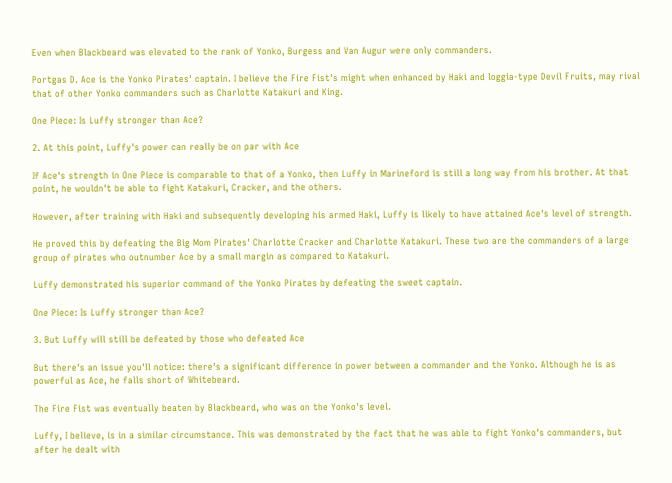Even when Blackbeard was elevated to the rank of Yonko, Burgess and Van Augur were only commanders.

Portgas D. Ace is the Yonko Pirates' captain. I believe the Fire Fist's might when enhanced by Haki and loggia-type Devil Fruits, may rival that of other Yonko commanders such as Charlotte Katakuri and King.

One Piece: Is Luffy stronger than Ace?

2. At this point, Luffy's power can really be on par with Ace

If Ace's strength in One Piece is comparable to that of a Yonko, then Luffy in Marineford is still a long way from his brother. At that point, he wouldn't be able to fight Katakuri, Cracker, and the others.

However, after training with Haki and subsequently developing his armed Haki, Luffy is likely to have attained Ace's level of strength.

He proved this by defeating the Big Mom Pirates' Charlotte Cracker and Charlotte Katakuri. These two are the commanders of a large group of pirates who outnumber Ace by a small margin as compared to Katakuri.

Luffy demonstrated his superior command of the Yonko Pirates by defeating the sweet captain.

One Piece: Is Luffy stronger than Ace?

3. But Luffy will still be defeated by those who defeated Ace

But there's an issue you'll notice: there's a significant difference in power between a commander and the Yonko. Although he is as powerful as Ace, he falls short of Whitebeard.

The Fire Fist was eventually beaten by Blackbeard, who was on the Yonko's level.

Luffy, I believe, is in a similar circumstance. This was demonstrated by the fact that he was able to fight Yonko's commanders, but after he dealt with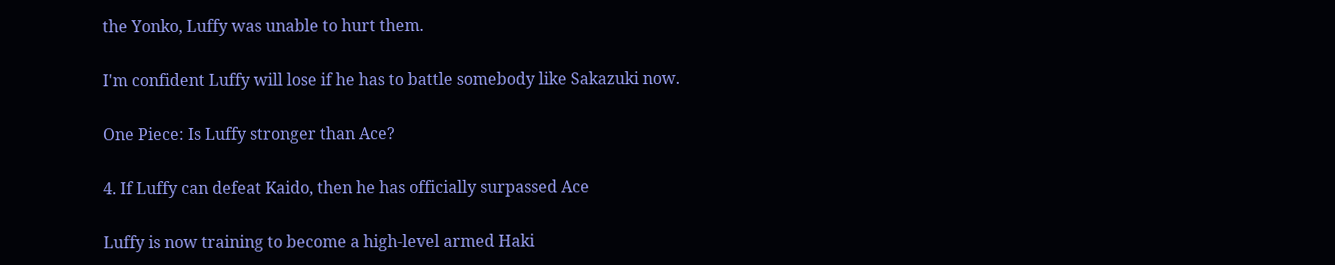the Yonko, Luffy was unable to hurt them.

I'm confident Luffy will lose if he has to battle somebody like Sakazuki now.

One Piece: Is Luffy stronger than Ace?

4. If Luffy can defeat Kaido, then he has officially surpassed Ace

Luffy is now training to become a high-level armed Haki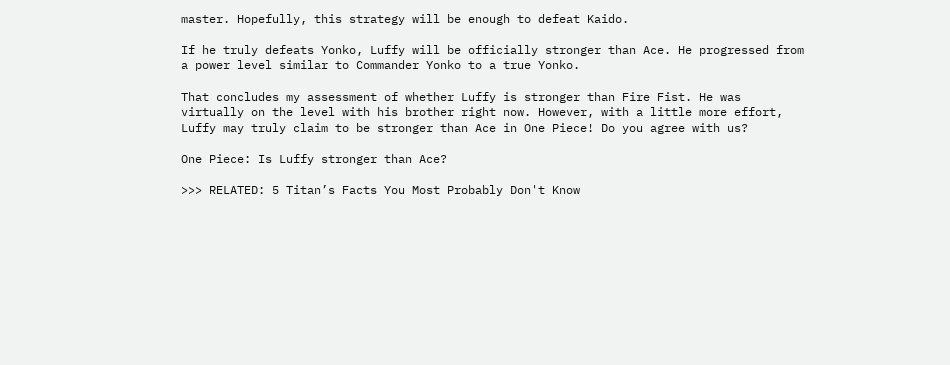master. Hopefully, this strategy will be enough to defeat Kaido.

If he truly defeats Yonko, Luffy will be officially stronger than Ace. He progressed from a power level similar to Commander Yonko to a true Yonko.

That concludes my assessment of whether Luffy is stronger than Fire Fist. He was virtually on the level with his brother right now. However, with a little more effort, Luffy may truly claim to be stronger than Ace in One Piece! Do you agree with us?

One Piece: Is Luffy stronger than Ace?

>>> RELATED: 5 Titan’s Facts You Most Probably Don't Know